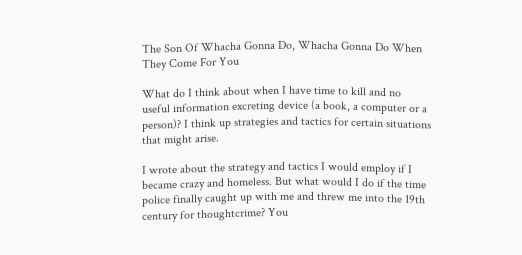The Son Of Whacha Gonna Do, Whacha Gonna Do When They Come For You

What do I think about when I have time to kill and no useful information excreting device (a book, a computer or a person)? I think up strategies and tactics for certain situations that might arise.

I wrote about the strategy and tactics I would employ if I became crazy and homeless. But what would I do if the time police finally caught up with me and threw me into the 19th century for thoughtcrime? You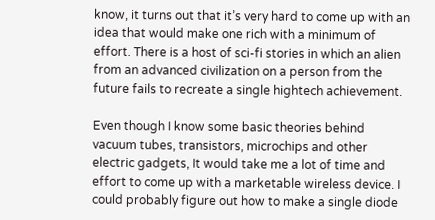know, it turns out that it’s very hard to come up with an idea that would make one rich with a minimum of effort. There is a host of sci-fi stories in which an alien from an advanced civilization on a person from the future fails to recreate a single hightech achievement.

Even though I know some basic theories behind vacuum tubes, transistors, microchips and other electric gadgets, It would take me a lot of time and effort to come up with a marketable wireless device. I could probably figure out how to make a single diode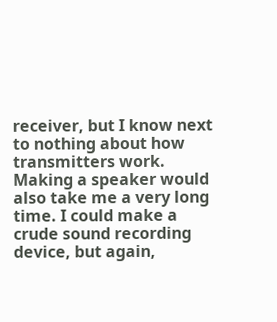receiver, but I know next to nothing about how transmitters work. Making a speaker would also take me a very long time. I could make a crude sound recording device, but again,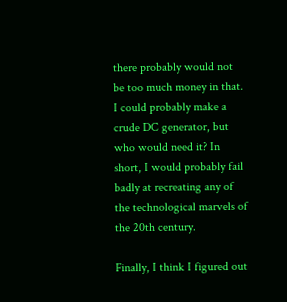there probably would not be too much money in that. I could probably make a crude DC generator, but who would need it? In short, I would probably fail badly at recreating any of the technological marvels of the 20th century.

Finally, I think I figured out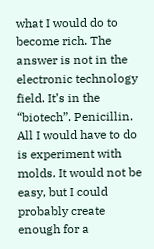what I would do to become rich. The answer is not in the electronic technology field. It’s in the “biotech”. Penicillin. All I would have to do is experiment with molds. It would not be easy, but I could probably create enough for a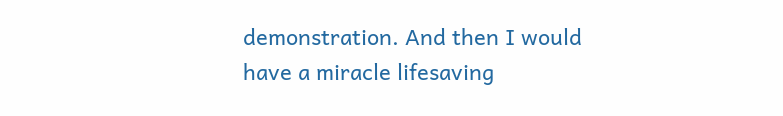demonstration. And then I would have a miracle lifesaving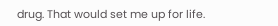drug. That would set me up for life.